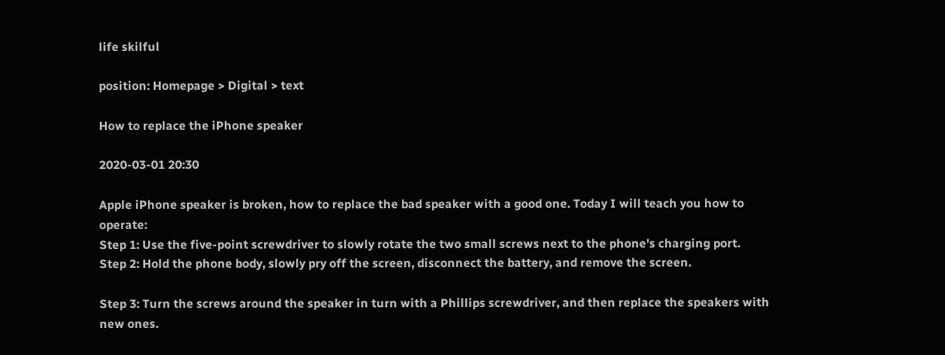life skilful

position: Homepage > Digital > text

How to replace the iPhone speaker

2020-03-01 20:30

Apple iPhone speaker is broken, how to replace the bad speaker with a good one. Today I will teach you how to operate:
Step 1: Use the five-point screwdriver to slowly rotate the two small screws next to the phone's charging port.
Step 2: Hold the phone body, slowly pry off the screen, disconnect the battery, and remove the screen.

Step 3: Turn the screws around the speaker in turn with a Phillips screwdriver, and then replace the speakers with new ones.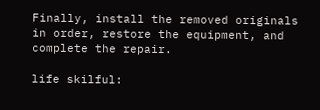Finally, install the removed originals in order, restore the equipment, and complete the repair.

life skilful: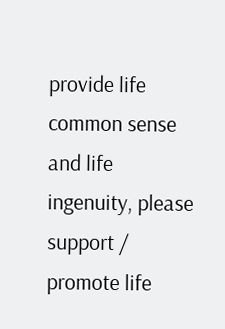provide life common sense and life ingenuity, please support / promote life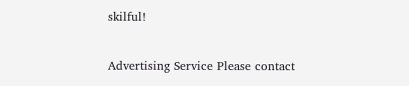skilful!

Advertising Service Please contact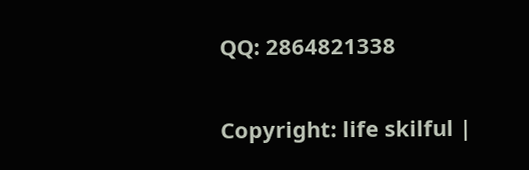QQ: 2864821338

Copyright: life skilful |